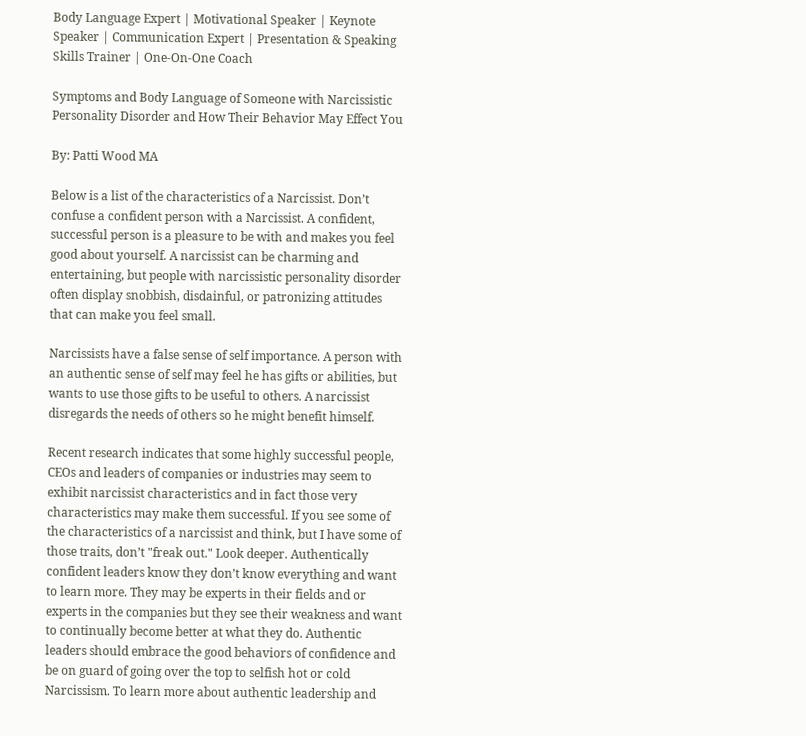Body Language Expert | Motivational Speaker | Keynote Speaker | Communication Expert | Presentation & Speaking Skills Trainer | One-On-One Coach

Symptoms and Body Language of Someone with Narcissistic Personality Disorder and How Their Behavior May Effect You

By: Patti Wood MA

Below is a list of the characteristics of a Narcissist. Don’t confuse a confident person with a Narcissist. A confident, successful person is a pleasure to be with and makes you feel good about yourself. A narcissist can be charming and entertaining, but people with narcissistic personality disorder often display snobbish, disdainful, or patronizing attitudes that can make you feel small.

Narcissists have a false sense of self importance. A person with an authentic sense of self may feel he has gifts or abilities, but wants to use those gifts to be useful to others. A narcissist disregards the needs of others so he might benefit himself.

Recent research indicates that some highly successful people, CEOs and leaders of companies or industries may seem to exhibit narcissist characteristics and in fact those very characteristics may make them successful. If you see some of the characteristics of a narcissist and think, but I have some of those traits, don’t "freak out." Look deeper. Authentically confident leaders know they don’t know everything and want to learn more. They may be experts in their fields and or experts in the companies but they see their weakness and want to continually become better at what they do. Authentic leaders should embrace the good behaviors of confidence and be on guard of going over the top to selfish hot or cold Narcissism. To learn more about authentic leadership and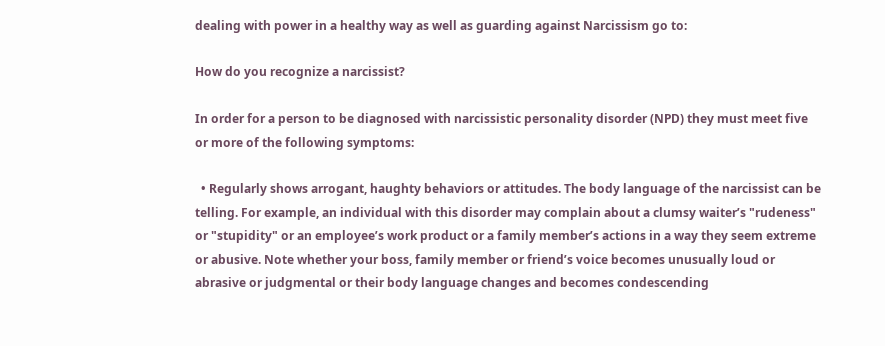dealing with power in a healthy way as well as guarding against Narcissism go to:

How do you recognize a narcissist?

In order for a person to be diagnosed with narcissistic personality disorder (NPD) they must meet five or more of the following symptoms:

  • Regularly shows arrogant, haughty behaviors or attitudes. The body language of the narcissist can be telling. For example, an individual with this disorder may complain about a clumsy waiter’s "rudeness" or "stupidity" or an employee’s work product or a family member’s actions in a way they seem extreme or abusive. Note whether your boss, family member or friend’s voice becomes unusually loud or abrasive or judgmental or their body language changes and becomes condescending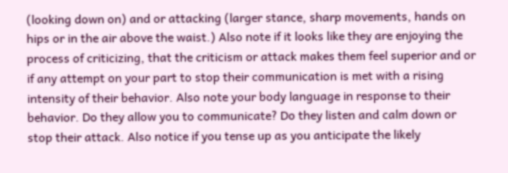(looking down on) and or attacking (larger stance, sharp movements, hands on hips or in the air above the waist.) Also note if it looks like they are enjoying the process of criticizing, that the criticism or attack makes them feel superior and or if any attempt on your part to stop their communication is met with a rising intensity of their behavior. Also note your body language in response to their behavior. Do they allow you to communicate? Do they listen and calm down or stop their attack. Also notice if you tense up as you anticipate the likely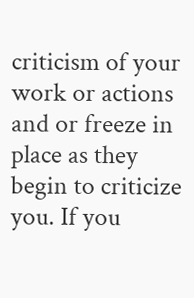criticism of your work or actions and or freeze in place as they begin to criticize you. If you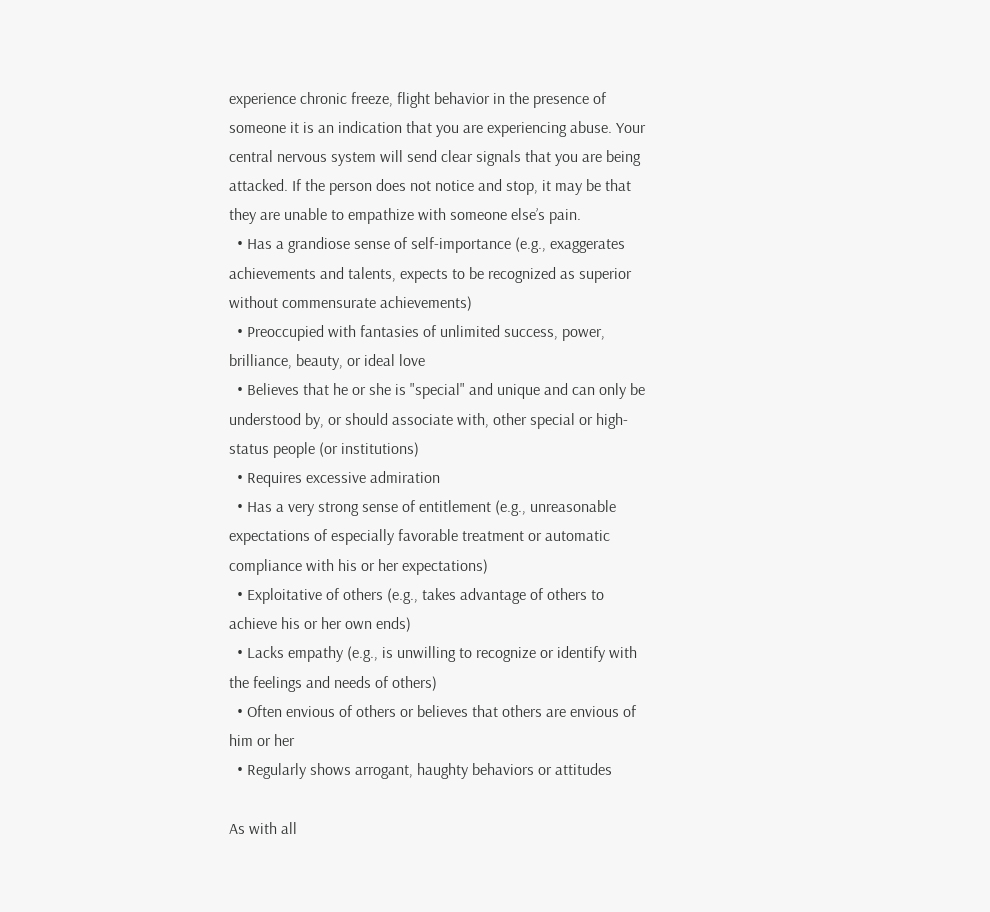experience chronic freeze, flight behavior in the presence of someone it is an indication that you are experiencing abuse. Your central nervous system will send clear signals that you are being attacked. If the person does not notice and stop, it may be that they are unable to empathize with someone else’s pain.
  • Has a grandiose sense of self-importance (e.g., exaggerates achievements and talents, expects to be recognized as superior without commensurate achievements)
  • Preoccupied with fantasies of unlimited success, power, brilliance, beauty, or ideal love
  • Believes that he or she is "special" and unique and can only be understood by, or should associate with, other special or high-status people (or institutions)
  • Requires excessive admiration
  • Has a very strong sense of entitlement (e.g., unreasonable expectations of especially favorable treatment or automatic compliance with his or her expectations)
  • Exploitative of others (e.g., takes advantage of others to achieve his or her own ends)
  • Lacks empathy (e.g., is unwilling to recognize or identify with the feelings and needs of others)
  • Often envious of others or believes that others are envious of him or her
  • Regularly shows arrogant, haughty behaviors or attitudes

As with all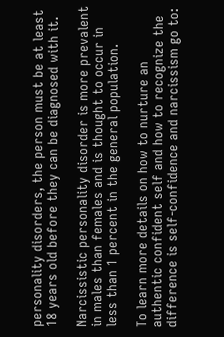personality disorders, the person must be at least 18 years old before they can be diagnosed with it.

Narcissistic personality disorder is more prevalent in males than females and is thought to occur in less than 1 percent in the general population.

To learn more details on how to nurture an authentic confident self and how to recognize the difference is self-confidence and narcissism go to: